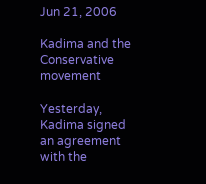Jun 21, 2006

Kadima and the Conservative movement

Yesterday, Kadima signed an agreement with the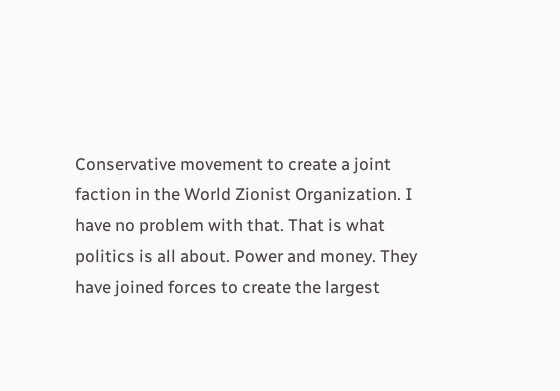Conservative movement to create a joint faction in the World Zionist Organization. I have no problem with that. That is what politics is all about. Power and money. They have joined forces to create the largest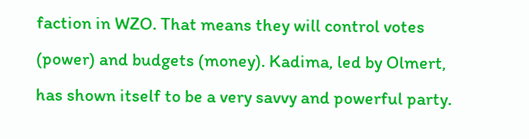faction in WZO. That means they will control votes (power) and budgets (money). Kadima, led by Olmert, has shown itself to be a very savvy and powerful party.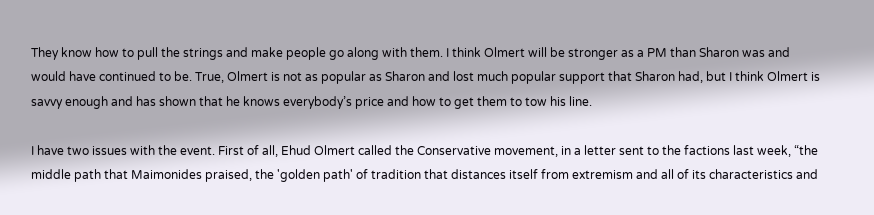They know how to pull the strings and make people go along with them. I think Olmert will be stronger as a PM than Sharon was and would have continued to be. True, Olmert is not as popular as Sharon and lost much popular support that Sharon had, but I think Olmert is savvy enough and has shown that he knows everybody’s price and how to get them to tow his line.

I have two issues with the event. First of all, Ehud Olmert called the Conservative movement, in a letter sent to the factions last week, “the middle path that Maimonides praised, the 'golden path' of tradition that distances itself from extremism and all of its characteristics and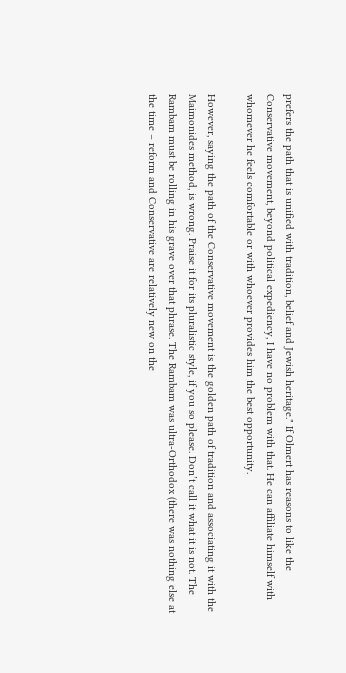prefers the path that is unified with tradition, belief and Jewish heritage." If Olmert has reasons to like the Conservative movement, beyond political expediency, I have no problem with that. He can affiliate himself with whomever he feels comfortable or with whoever provides him the best opportunity.

However, saying the path of the Conservative movement is the golden path of tradition and associating it with the Maimonides method, is wrong. Praise it for its pluralistic style, if you so please. Don’t call it what it is not. The Rambam must be rolling in his grave over that phrase. The Rambam was ultra-Orthodox (there was nothing else at the time – reform and Conservative are relatively new on the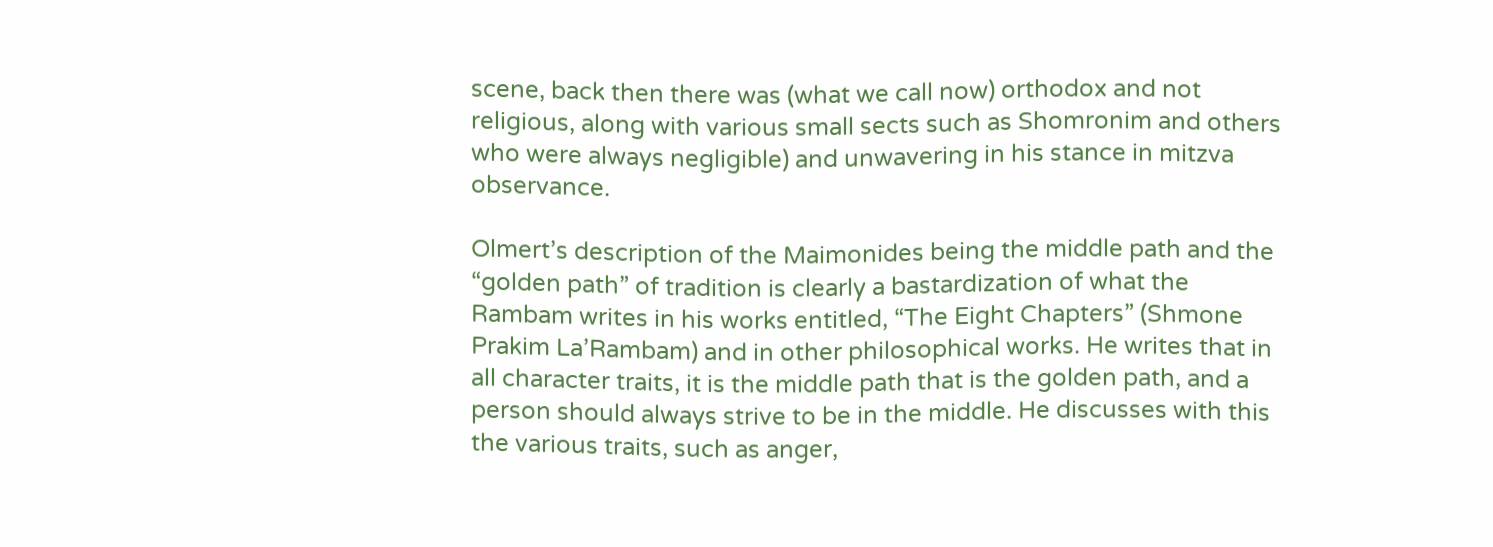scene, back then there was (what we call now) orthodox and not religious, along with various small sects such as Shomronim and others who were always negligible) and unwavering in his stance in mitzva observance.

Olmert’s description of the Maimonides being the middle path and the “golden path” of tradition is clearly a bastardization of what the Rambam writes in his works entitled, “The Eight Chapters” (Shmone Prakim La’Rambam) and in other philosophical works. He writes that in all character traits, it is the middle path that is the golden path, and a person should always strive to be in the middle. He discusses with this the various traits, such as anger,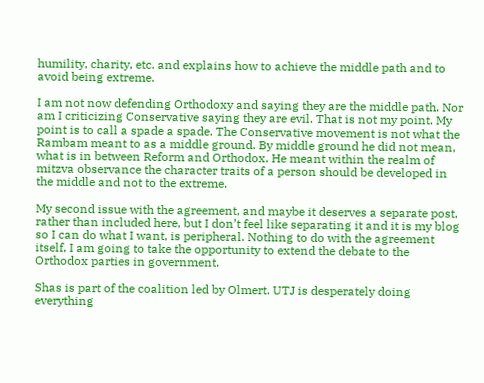humility, charity, etc. and explains how to achieve the middle path and to avoid being extreme.

I am not now defending Orthodoxy and saying they are the middle path. Nor am I criticizing Conservative saying they are evil. That is not my point. My point is to call a spade a spade. The Conservative movement is not what the Rambam meant to as a middle ground. By middle ground he did not mean, what is in between Reform and Orthodox. He meant within the realm of mitzva observance the character traits of a person should be developed in the middle and not to the extreme.

My second issue with the agreement, and maybe it deserves a separate post, rather than included here, but I don’t feel like separating it and it is my blog so I can do what I want, is peripheral. Nothing to do with the agreement itself, I am going to take the opportunity to extend the debate to the Orthodox parties in government.

Shas is part of the coalition led by Olmert. UTJ is desperately doing everything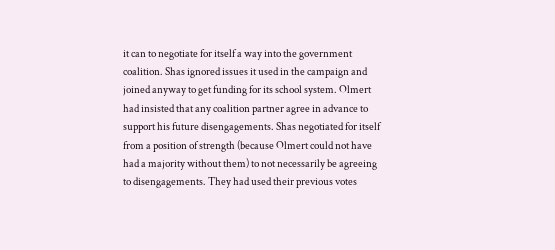it can to negotiate for itself a way into the government coalition. Shas ignored issues it used in the campaign and joined anyway to get funding for its school system. Olmert had insisted that any coalition partner agree in advance to support his future disengagements. Shas negotiated for itself from a position of strength (because Olmert could not have had a majority without them) to not necessarily be agreeing to disengagements. They had used their previous votes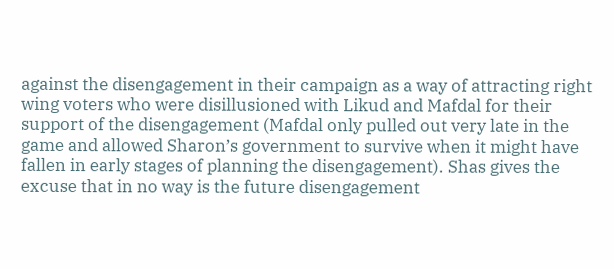against the disengagement in their campaign as a way of attracting right wing voters who were disillusioned with Likud and Mafdal for their support of the disengagement (Mafdal only pulled out very late in the game and allowed Sharon’s government to survive when it might have fallen in early stages of planning the disengagement). Shas gives the excuse that in no way is the future disengagement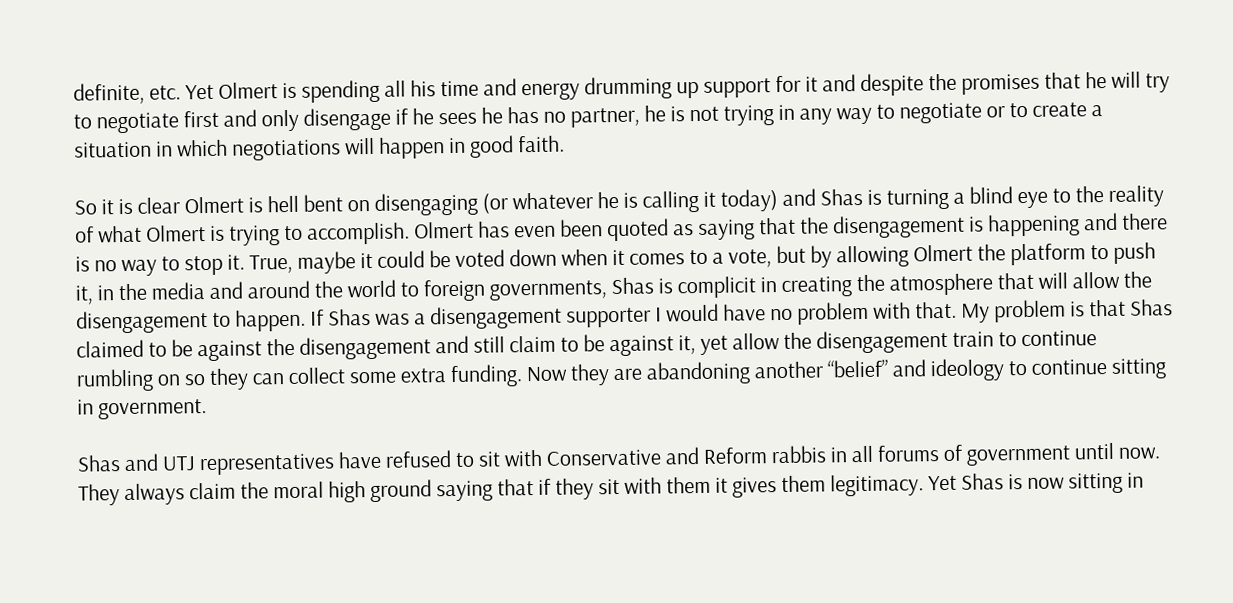definite, etc. Yet Olmert is spending all his time and energy drumming up support for it and despite the promises that he will try to negotiate first and only disengage if he sees he has no partner, he is not trying in any way to negotiate or to create a situation in which negotiations will happen in good faith.

So it is clear Olmert is hell bent on disengaging (or whatever he is calling it today) and Shas is turning a blind eye to the reality of what Olmert is trying to accomplish. Olmert has even been quoted as saying that the disengagement is happening and there is no way to stop it. True, maybe it could be voted down when it comes to a vote, but by allowing Olmert the platform to push it, in the media and around the world to foreign governments, Shas is complicit in creating the atmosphere that will allow the disengagement to happen. If Shas was a disengagement supporter I would have no problem with that. My problem is that Shas claimed to be against the disengagement and still claim to be against it, yet allow the disengagement train to continue rumbling on so they can collect some extra funding. Now they are abandoning another “belief” and ideology to continue sitting in government.

Shas and UTJ representatives have refused to sit with Conservative and Reform rabbis in all forums of government until now. They always claim the moral high ground saying that if they sit with them it gives them legitimacy. Yet Shas is now sitting in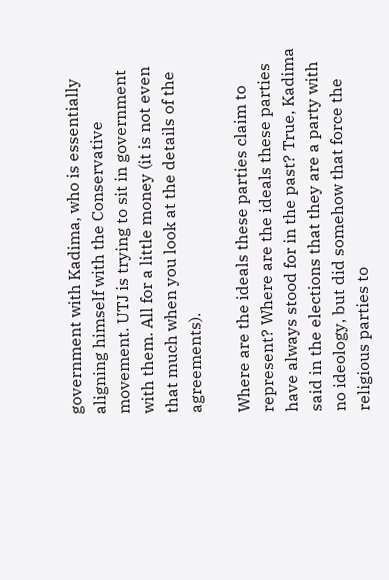government with Kadima, who is essentially aligning himself with the Conservative movement. UTJ is trying to sit in government with them. All for a little money (it is not even that much when you look at the details of the agreements).

Where are the ideals these parties claim to represent? Where are the ideals these parties have always stood for in the past? True, Kadima said in the elections that they are a party with no ideology, but did somehow that force the religious parties to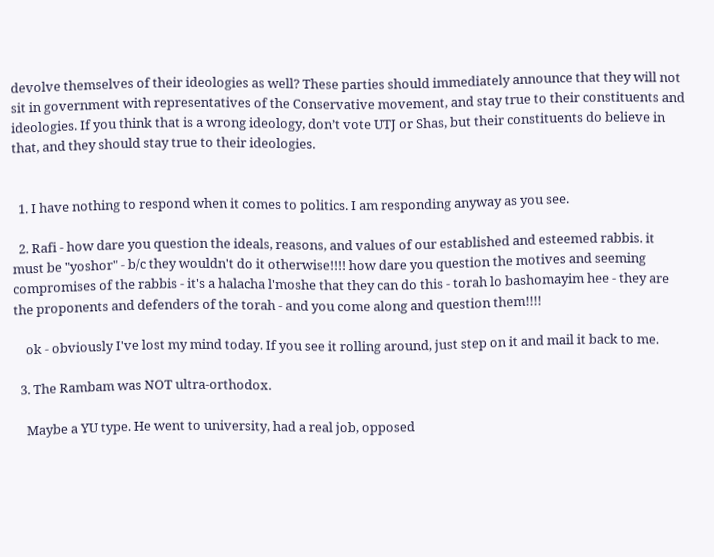devolve themselves of their ideologies as well? These parties should immediately announce that they will not sit in government with representatives of the Conservative movement, and stay true to their constituents and ideologies. If you think that is a wrong ideology, don’t vote UTJ or Shas, but their constituents do believe in that, and they should stay true to their ideologies.


  1. I have nothing to respond when it comes to politics. I am responding anyway as you see.

  2. Rafi - how dare you question the ideals, reasons, and values of our established and esteemed rabbis. it must be "yoshor" - b/c they wouldn't do it otherwise!!!! how dare you question the motives and seeming compromises of the rabbis - it's a halacha l'moshe that they can do this - torah lo bashomayim hee - they are the proponents and defenders of the torah - and you come along and question them!!!!

    ok - obviously I've lost my mind today. If you see it rolling around, just step on it and mail it back to me.

  3. The Rambam was NOT ultra-orthodox.

    Maybe a YU type. He went to university, had a real job, opposed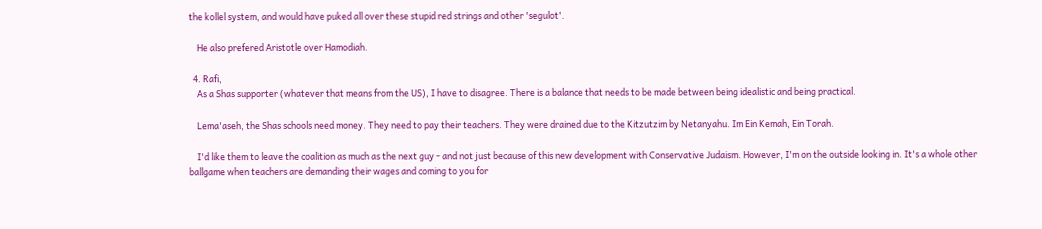the kollel system, and would have puked all over these stupid red strings and other 'segulot'.

    He also prefered Aristotle over Hamodiah.

  4. Rafi,
    As a Shas supporter (whatever that means from the US), I have to disagree. There is a balance that needs to be made between being idealistic and being practical.

    Lema'aseh, the Shas schools need money. They need to pay their teachers. They were drained due to the Kitzutzim by Netanyahu. Im Ein Kemah, Ein Torah.

    I'd like them to leave the coalition as much as the next guy - and not just because of this new development with Conservative Judaism. However, I'm on the outside looking in. It's a whole other ballgame when teachers are demanding their wages and coming to you for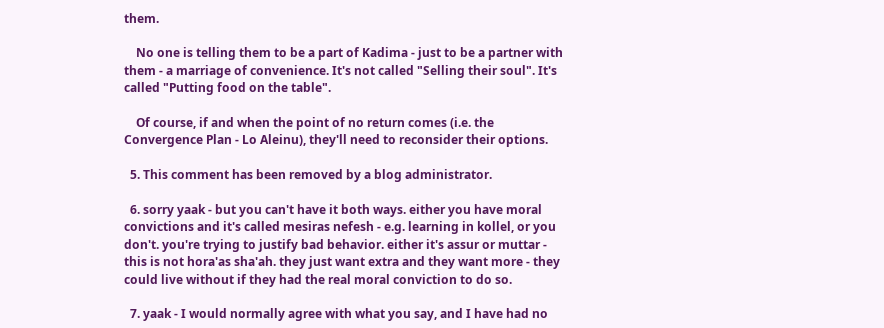them.

    No one is telling them to be a part of Kadima - just to be a partner with them - a marriage of convenience. It's not called "Selling their soul". It's called "Putting food on the table".

    Of course, if and when the point of no return comes (i.e. the Convergence Plan - Lo Aleinu), they'll need to reconsider their options.

  5. This comment has been removed by a blog administrator.

  6. sorry yaak - but you can't have it both ways. either you have moral convictions and it's called mesiras nefesh - e.g. learning in kollel, or you don't. you're trying to justify bad behavior. either it's assur or muttar - this is not hora'as sha'ah. they just want extra and they want more - they could live without if they had the real moral conviction to do so.

  7. yaak - I would normally agree with what you say, and I have had no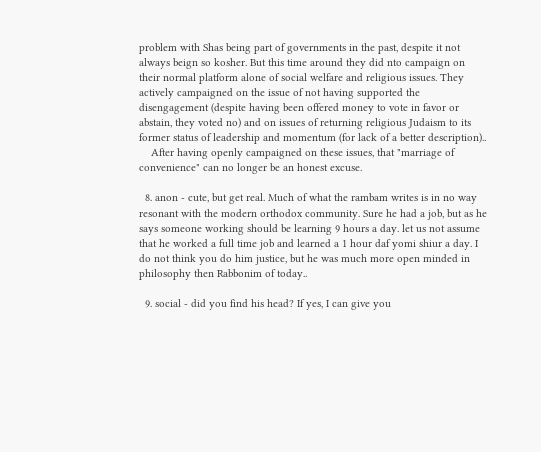problem with Shas being part of governments in the past, despite it not always beign so kosher. But this time around they did nto campaign on their normal platform alone of social welfare and religious issues. They actively campaigned on the issue of not having supported the disengagement (despite having been offered money to vote in favor or abstain, they voted no) and on issues of returning religious Judaism to its former status of leadership and momentum (for lack of a better description)..
    After having openly campaigned on these issues, that "marriage of convenience" can no longer be an honest excuse.

  8. anon - cute, but get real. Much of what the rambam writes is in no way resonant with the modern orthodox community. Sure he had a job, but as he says someone working should be learning 9 hours a day. let us not assume that he worked a full time job and learned a 1 hour daf yomi shiur a day. I do not think you do him justice, but he was much more open minded in philosophy then Rabbonim of today..

  9. social - did you find his head? If yes, I can give you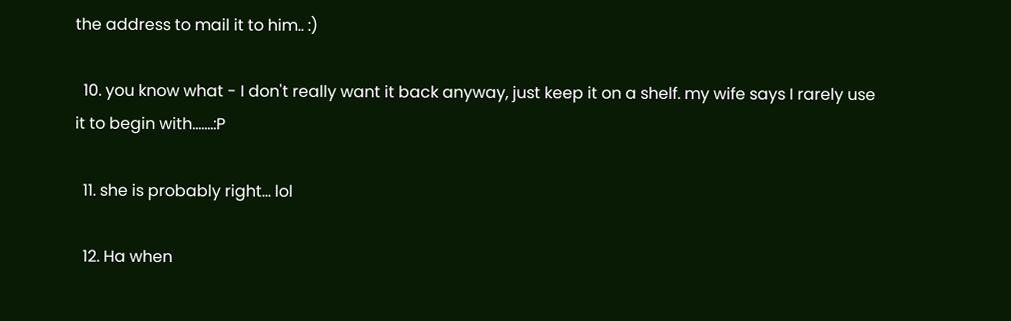the address to mail it to him.. :)

  10. you know what - I don't really want it back anyway, just keep it on a shelf. my wife says I rarely use it to begin with.......:P

  11. she is probably right... lol

  12. Ha when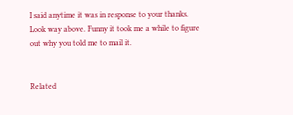I said anytime it was in response to your thanks. Look way above. Funny it took me a while to figure out why you told me to mail it.


Related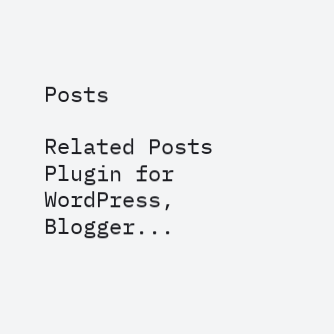Posts

Related Posts Plugin for WordPress, Blogger...